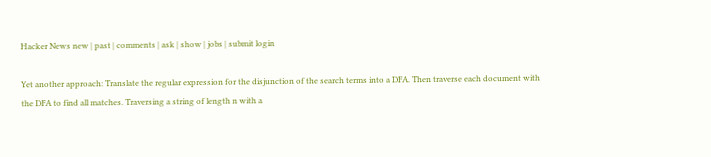Hacker News new | past | comments | ask | show | jobs | submit login

Yet another approach: Translate the regular expression for the disjunction of the search terms into a DFA. Then traverse each document with the DFA to find all matches. Traversing a string of length n with a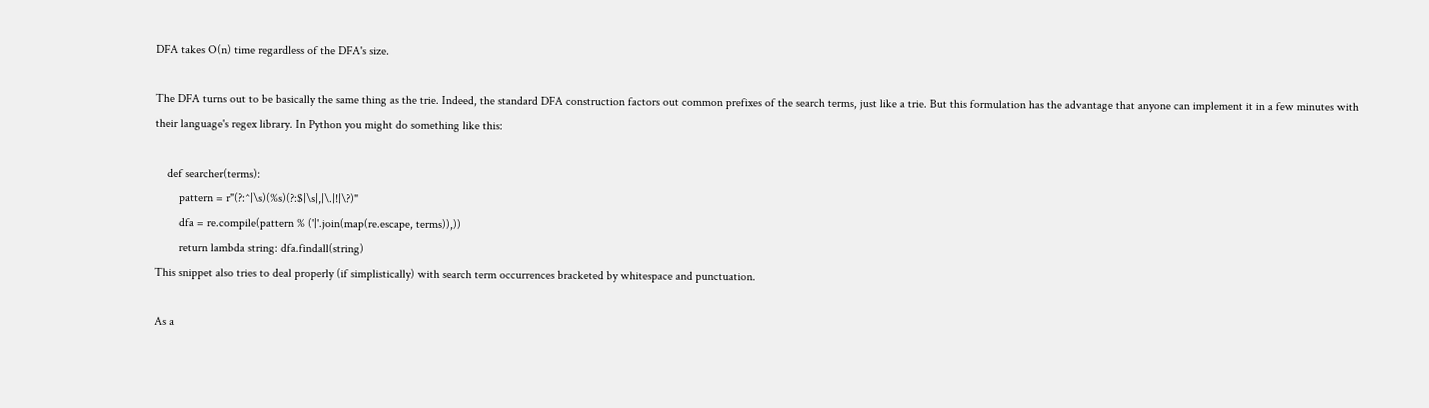DFA takes O(n) time regardless of the DFA's size.

The DFA turns out to be basically the same thing as the trie. Indeed, the standard DFA construction factors out common prefixes of the search terms, just like a trie. But this formulation has the advantage that anyone can implement it in a few minutes with their language's regex library. In Python you might do something like this:

    def searcher(terms):
        pattern = r"(?:^|\s)(%s)(?:$|\s|,|\.|!|\?)"
        dfa = re.compile(pattern % ('|'.join(map(re.escape, terms)),))
        return lambda string: dfa.findall(string)
This snippet also tries to deal properly (if simplistically) with search term occurrences bracketed by whitespace and punctuation.

As a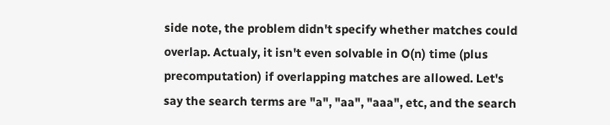side note, the problem didn't specify whether matches could overlap. Actualy, it isn't even solvable in O(n) time (plus precomputation) if overlapping matches are allowed. Let's say the search terms are "a", "aa", "aaa", etc, and the search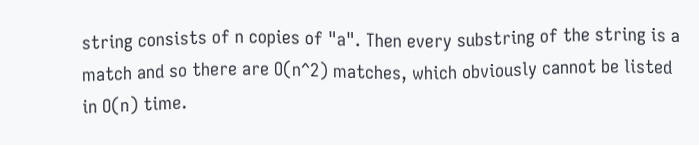string consists of n copies of "a". Then every substring of the string is a match and so there are O(n^2) matches, which obviously cannot be listed in O(n) time.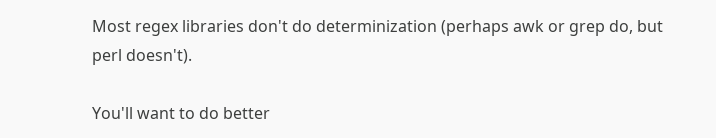Most regex libraries don't do determinization (perhaps awk or grep do, but perl doesn't).

You'll want to do better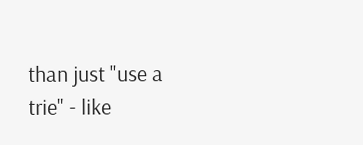than just "use a trie" - like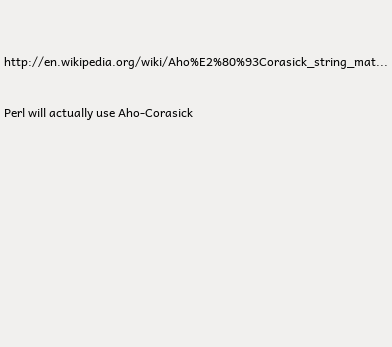http://en.wikipedia.org/wiki/Aho%E2%80%93Corasick_string_mat...

Perl will actually use Aho-Corasick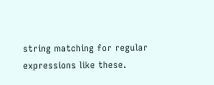string matching for regular expressions like these.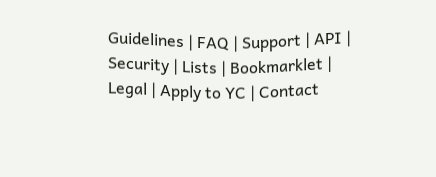Guidelines | FAQ | Support | API | Security | Lists | Bookmarklet | Legal | Apply to YC | Contact